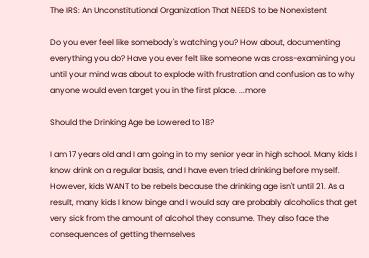The IRS: An Unconstitutional Organization That NEEDS to be Nonexistent

Do you ever feel like somebody's watching you? How about, documenting everything you do? Have you ever felt like someone was cross-examining you until your mind was about to explode with frustration and confusion as to why anyone would even target you in the first place. ...more

Should the Drinking Age be Lowered to 18?

I am 17 years old and I am going in to my senior year in high school. Many kids I know drink on a regular basis, and I have even tried drinking before myself. However, kids WANT to be rebels because the drinking age isn't until 21. As a result, many kids I know binge and I would say are probably alcoholics that get very sick from the amount of alcohol they consume. They also face the consequences of getting themselves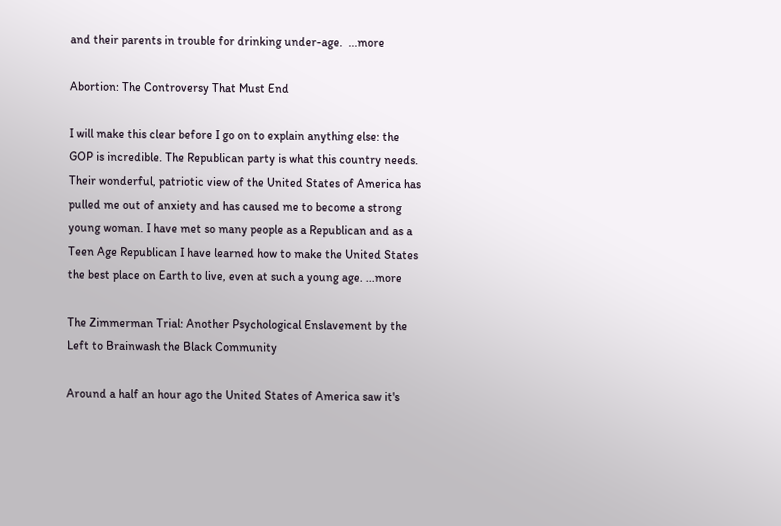and their parents in trouble for drinking under-age.  ...more

Abortion: The Controversy That Must End

I will make this clear before I go on to explain anything else: the GOP is incredible. The Republican party is what this country needs. Their wonderful, patriotic view of the United States of America has pulled me out of anxiety and has caused me to become a strong young woman. I have met so many people as a Republican and as a Teen Age Republican I have learned how to make the United States the best place on Earth to live, even at such a young age. ...more

The Zimmerman Trial: Another Psychological Enslavement by the Left to Brainwash the Black Community

Around a half an hour ago the United States of America saw it's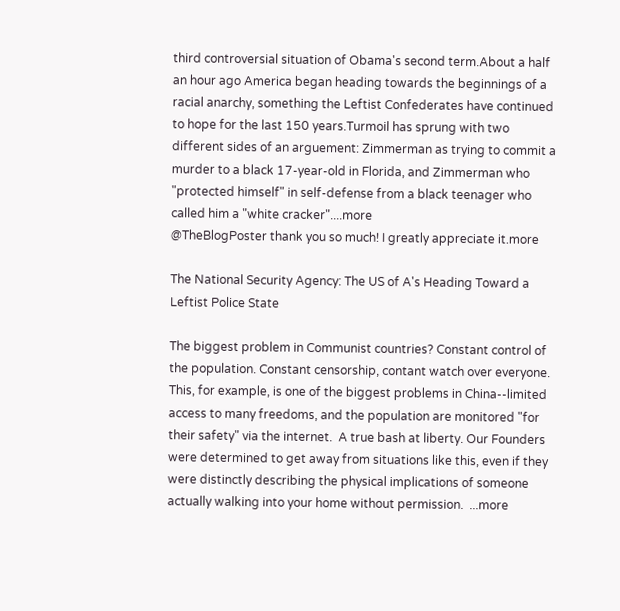third controversial situation of Obama's second term.About a half an hour ago America began heading towards the beginnings of a racial anarchy, something the Leftist Confederates have continued to hope for the last 150 years.Turmoil has sprung with two different sides of an arguement: Zimmerman as trying to commit a murder to a black 17-year-old in Florida, and Zimmerman who "protected himself" in self-defense from a black teenager who called him a "white cracker"....more
@TheBlogPoster thank you so much! I greatly appreciate it.more

The National Security Agency: The US of A's Heading Toward a Leftist Police State

The biggest problem in Communist countries? Constant control of the population. Constant censorship, contant watch over everyone. This, for example, is one of the biggest problems in China--limited access to many freedoms, and the population are monitored "for their safety" via the internet.  A true bash at liberty. Our Founders were determined to get away from situations like this, even if they were distinctly describing the physical implications of someone actually walking into your home without permission.  ...more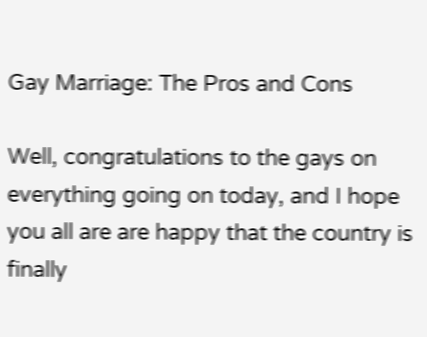Gay Marriage: The Pros and Cons

Well, congratulations to the gays on everything going on today, and I hope you all are are happy that the country is finally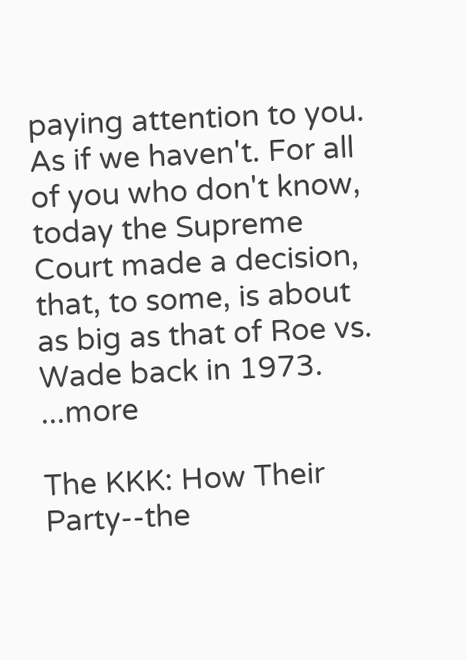paying attention to you. As if we haven't. For all of you who don't know, today the Supreme Court made a decision, that, to some, is about as big as that of Roe vs. Wade back in 1973. ...more

The KKK: How Their Party--the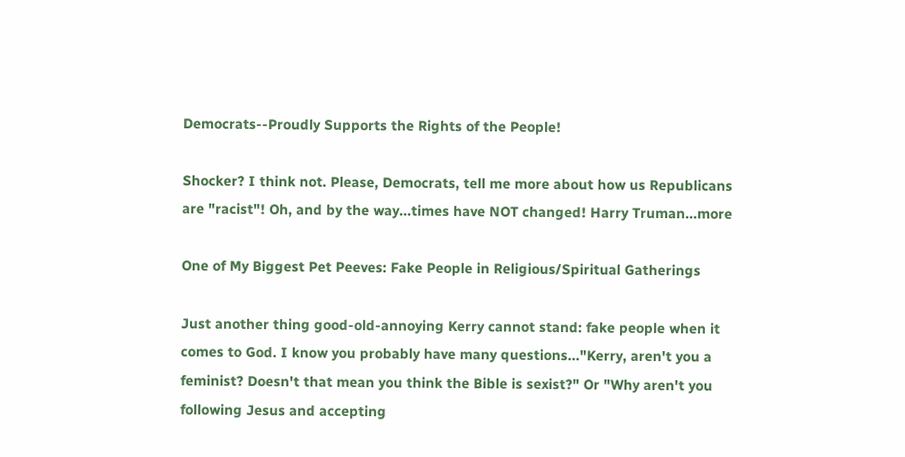Democrats--Proudly Supports the Rights of the People!

Shocker? I think not. Please, Democrats, tell me more about how us Republicans are "racist"! Oh, and by the way...times have NOT changed! Harry Truman...more

One of My Biggest Pet Peeves: Fake People in Religious/Spiritual Gatherings

Just another thing good-old-annoying Kerry cannot stand: fake people when it comes to God. I know you probably have many questions..."Kerry, aren't you a feminist? Doesn't that mean you think the Bible is sexist?" Or "Why aren't you following Jesus and accepting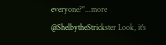everyone?"...more
@ShelbytheStrickster Look, it's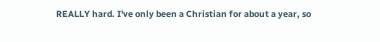REALLY hard. I've only been a Christian for about a year, so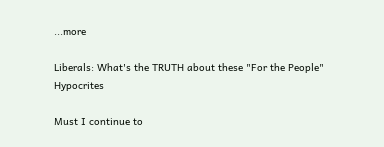...more

Liberals: What's the TRUTH about these "For the People" Hypocrites

Must I continue to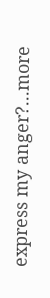express my anger?...more